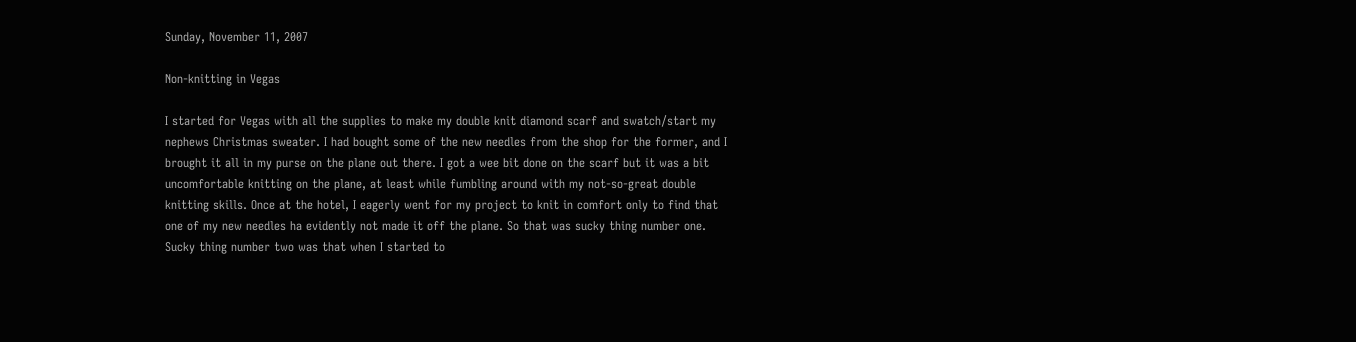Sunday, November 11, 2007

Non-knitting in Vegas

I started for Vegas with all the supplies to make my double knit diamond scarf and swatch/start my nephews Christmas sweater. I had bought some of the new needles from the shop for the former, and I brought it all in my purse on the plane out there. I got a wee bit done on the scarf but it was a bit uncomfortable knitting on the plane, at least while fumbling around with my not-so-great double knitting skills. Once at the hotel, I eagerly went for my project to knit in comfort only to find that one of my new needles ha evidently not made it off the plane. So that was sucky thing number one. Sucky thing number two was that when I started to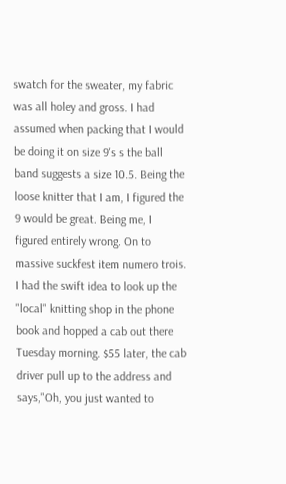swatch for the sweater, my fabric was all holey and gross. I had assumed when packing that I would be doing it on size 9's s the ball band suggests a size 10.5. Being the loose knitter that I am, I figured the 9 would be great. Being me, I figured entirely wrong. On to massive suckfest item numero trois. I had the swift idea to look up the "local" knitting shop in the phone book and hopped a cab out there Tuesday morning. $55 later, the cab driver pull up to the address and says,"Oh, you just wanted to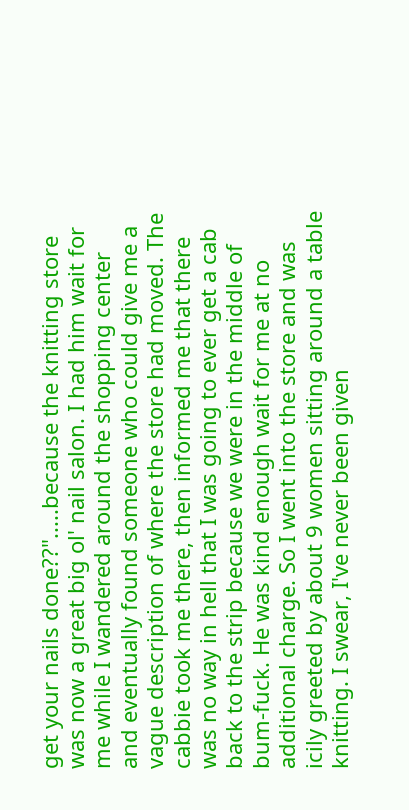get your nails done??".....because the knitting store was now a great big ol' nail salon. I had him wait for me while I wandered around the shopping center and eventually found someone who could give me a vague description of where the store had moved. The cabbie took me there, then informed me that there was no way in hell that I was going to ever get a cab back to the strip because we were in the middle of bum-fuck. He was kind enough wait for me at no additional charge. So I went into the store and was icily greeted by about 9 women sitting around a table knitting. I swear, I've never been given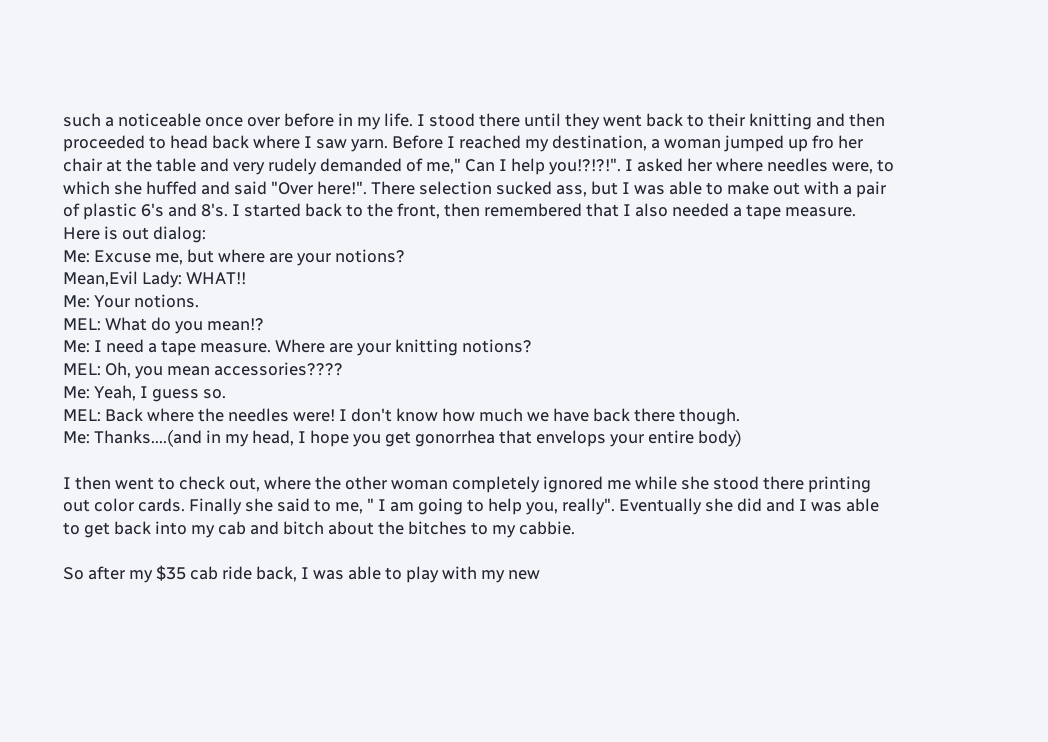such a noticeable once over before in my life. I stood there until they went back to their knitting and then proceeded to head back where I saw yarn. Before I reached my destination, a woman jumped up fro her chair at the table and very rudely demanded of me," Can I help you!?!?!". I asked her where needles were, to which she huffed and said "Over here!". There selection sucked ass, but I was able to make out with a pair of plastic 6's and 8's. I started back to the front, then remembered that I also needed a tape measure. Here is out dialog:
Me: Excuse me, but where are your notions?
Mean,Evil Lady: WHAT!!
Me: Your notions.
MEL: What do you mean!?
Me: I need a tape measure. Where are your knitting notions?
MEL: Oh, you mean accessories????
Me: Yeah, I guess so.
MEL: Back where the needles were! I don't know how much we have back there though.
Me: Thanks....(and in my head, I hope you get gonorrhea that envelops your entire body)

I then went to check out, where the other woman completely ignored me while she stood there printing out color cards. Finally she said to me, " I am going to help you, really". Eventually she did and I was able to get back into my cab and bitch about the bitches to my cabbie.

So after my $35 cab ride back, I was able to play with my new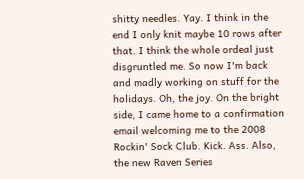shitty needles. Yay. I think in the end I only knit maybe 10 rows after that. I think the whole ordeal just disgruntled me. So now I'm back and madly working on stuff for the holidays. Oh, the joy. On the bright side, I came home to a confirmation email welcoming me to the 2008 Rockin' Sock Club. Kick. Ass. Also, the new Raven Series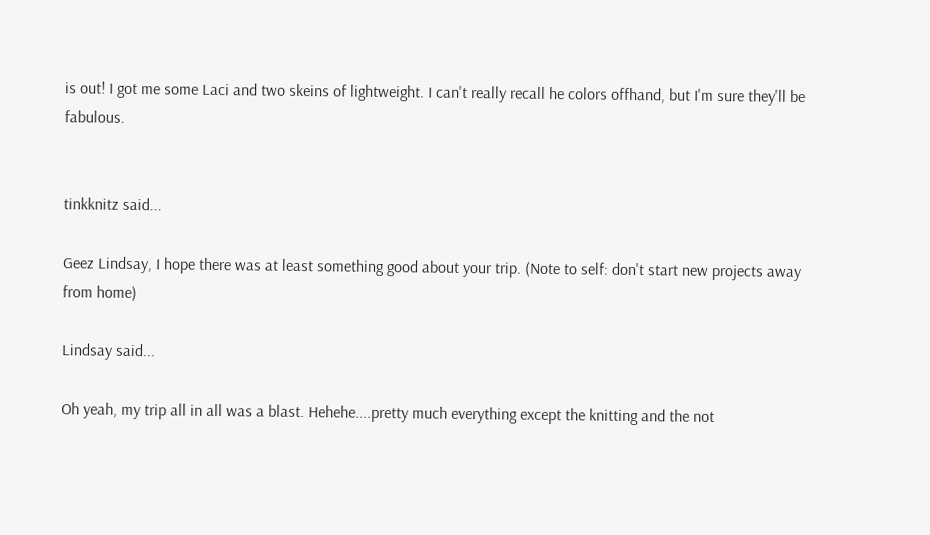is out! I got me some Laci and two skeins of lightweight. I can't really recall he colors offhand, but I'm sure they'll be fabulous.


tinkknitz said...

Geez Lindsay, I hope there was at least something good about your trip. (Note to self: don't start new projects away from home)

Lindsay said...

Oh yeah, my trip all in all was a blast. Hehehe....pretty much everything except the knitting and the not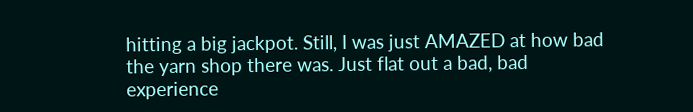hitting a big jackpot. Still, I was just AMAZED at how bad the yarn shop there was. Just flat out a bad, bad experience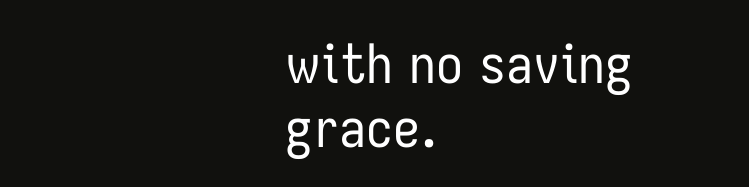with no saving grace.